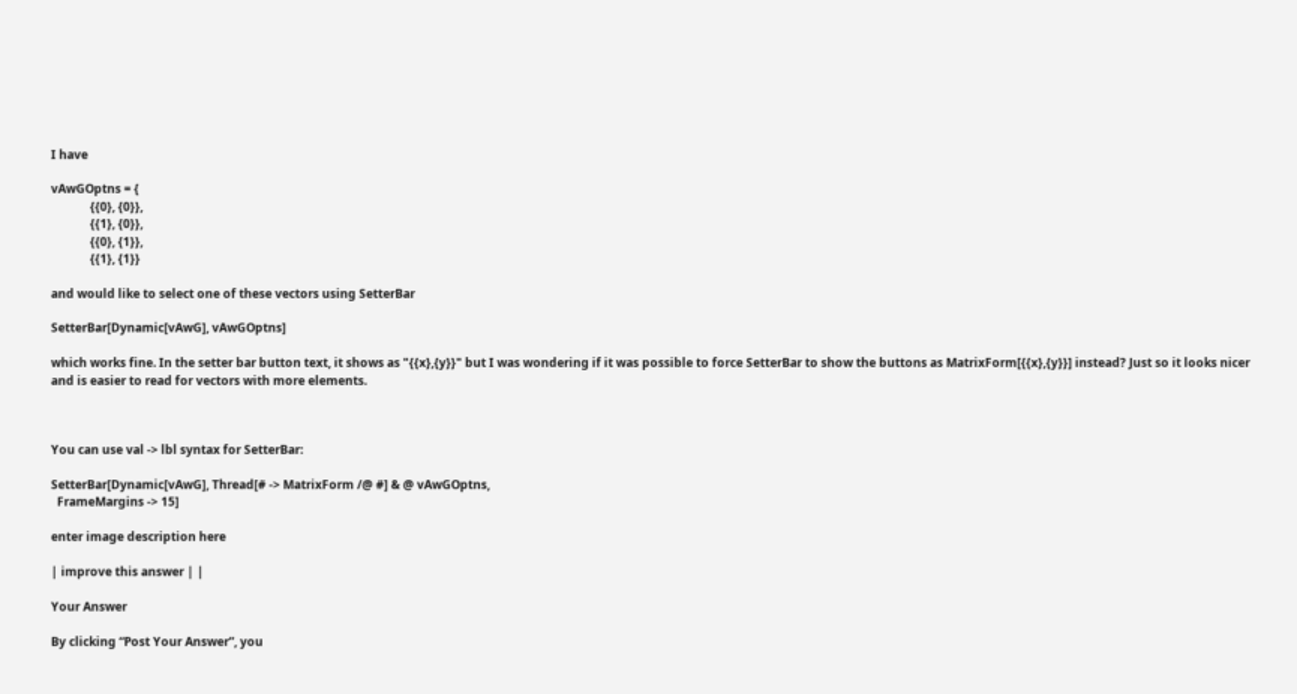I have

vAwGOptns = {
             {{0}, {0}},
             {{1}, {0}},
             {{0}, {1}},
             {{1}, {1}}

and would like to select one of these vectors using SetterBar

SetterBar[Dynamic[vAwG], vAwGOptns]

which works fine. In the setter bar button text, it shows as "{{x},{y}}" but I was wondering if it was possible to force SetterBar to show the buttons as MatrixForm[{{x},{y}}] instead? Just so it looks nicer and is easier to read for vectors with more elements.



You can use val -> lbl syntax for SetterBar:

SetterBar[Dynamic[vAwG], Thread[# -> MatrixForm /@ #] & @ vAwGOptns,
  FrameMargins -> 15]

enter image description here

| improve this answer | |

Your Answer

By clicking “Post Your Answer”, you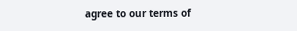agree to our terms of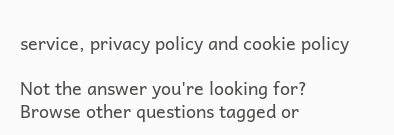service, privacy policy and cookie policy

Not the answer you're looking for? Browse other questions tagged or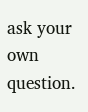ask your own question.